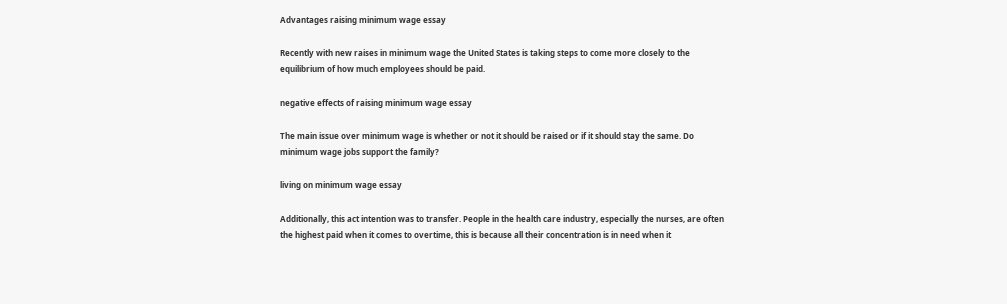Advantages raising minimum wage essay

Recently with new raises in minimum wage the United States is taking steps to come more closely to the equilibrium of how much employees should be paid.

negative effects of raising minimum wage essay

The main issue over minimum wage is whether or not it should be raised or if it should stay the same. Do minimum wage jobs support the family?

living on minimum wage essay

Additionally, this act intention was to transfer. People in the health care industry, especially the nurses, are often the highest paid when it comes to overtime, this is because all their concentration is in need when it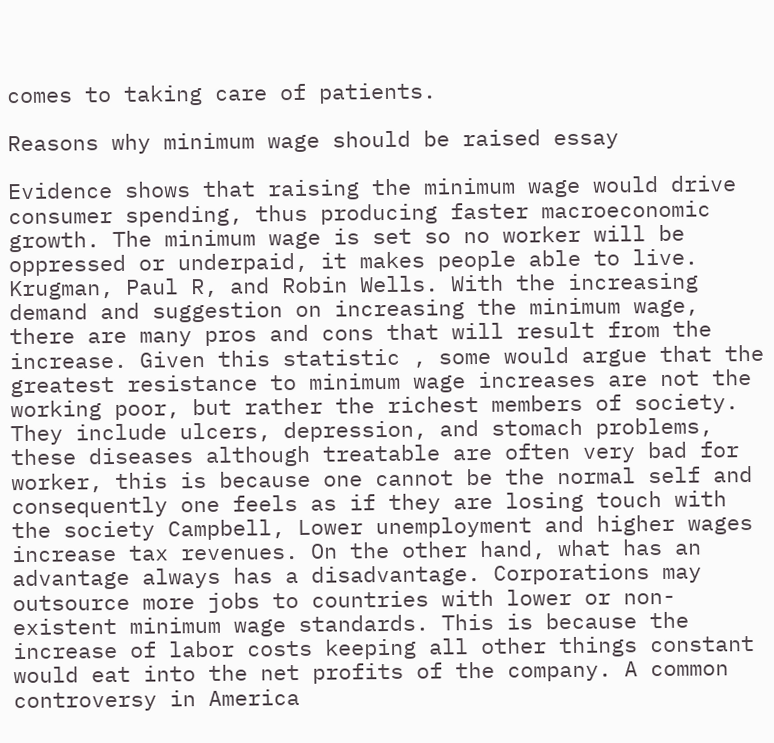comes to taking care of patients.

Reasons why minimum wage should be raised essay

Evidence shows that raising the minimum wage would drive consumer spending, thus producing faster macroeconomic growth. The minimum wage is set so no worker will be oppressed or underpaid, it makes people able to live. Krugman, Paul R, and Robin Wells. With the increasing demand and suggestion on increasing the minimum wage, there are many pros and cons that will result from the increase. Given this statistic , some would argue that the greatest resistance to minimum wage increases are not the working poor, but rather the richest members of society. They include ulcers, depression, and stomach problems, these diseases although treatable are often very bad for worker, this is because one cannot be the normal self and consequently one feels as if they are losing touch with the society Campbell, Lower unemployment and higher wages increase tax revenues. On the other hand, what has an advantage always has a disadvantage. Corporations may outsource more jobs to countries with lower or non-existent minimum wage standards. This is because the increase of labor costs keeping all other things constant would eat into the net profits of the company. A common controversy in America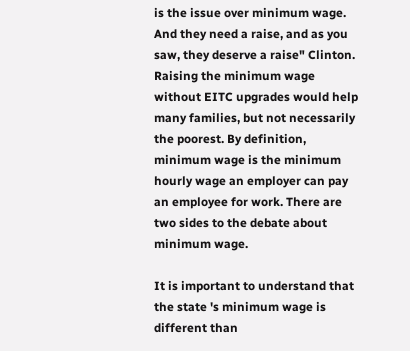is the issue over minimum wage. And they need a raise, and as you saw, they deserve a raise" Clinton. Raising the minimum wage without EITC upgrades would help many families, but not necessarily the poorest. By definition, minimum wage is the minimum hourly wage an employer can pay an employee for work. There are two sides to the debate about minimum wage.

It is important to understand that the state 's minimum wage is different than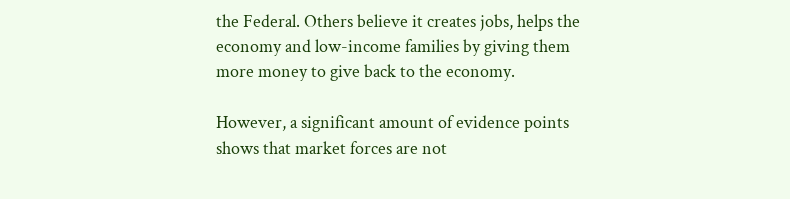the Federal. Others believe it creates jobs, helps the economy and low-income families by giving them more money to give back to the economy.

However, a significant amount of evidence points shows that market forces are not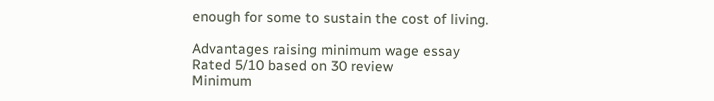enough for some to sustain the cost of living.

Advantages raising minimum wage essay
Rated 5/10 based on 30 review
Minimum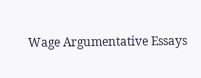Wage Argumentative Essays